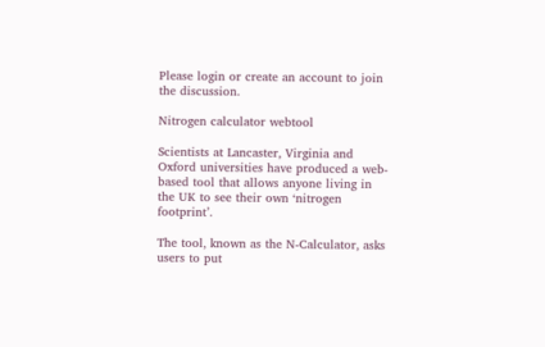Please login or create an account to join the discussion.

Nitrogen calculator webtool

Scientists at Lancaster, Virginia and Oxford universities have produced a web-based tool that allows anyone living in the UK to see their own ‘nitrogen footprint’.

The tool, known as the N-Calculator, asks users to put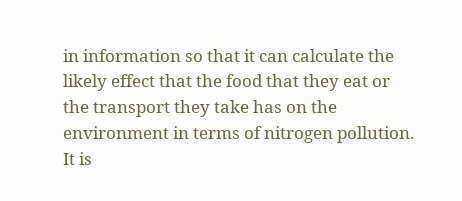in information so that it can calculate the likely effect that the food that they eat or the transport they take has on the environment in terms of nitrogen pollution. It is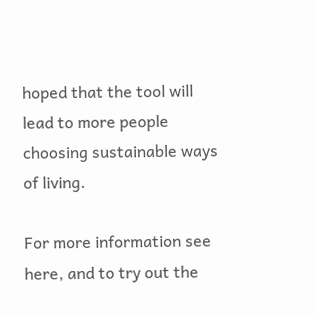hoped that the tool will lead to more people choosing sustainable ways of living.

For more information see here, and to try out the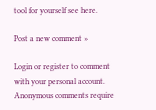tool for yourself see here.

Post a new comment »

Login or register to comment with your personal account. Anonymous comments require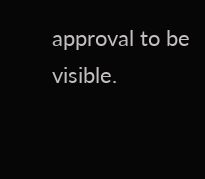approval to be visible.